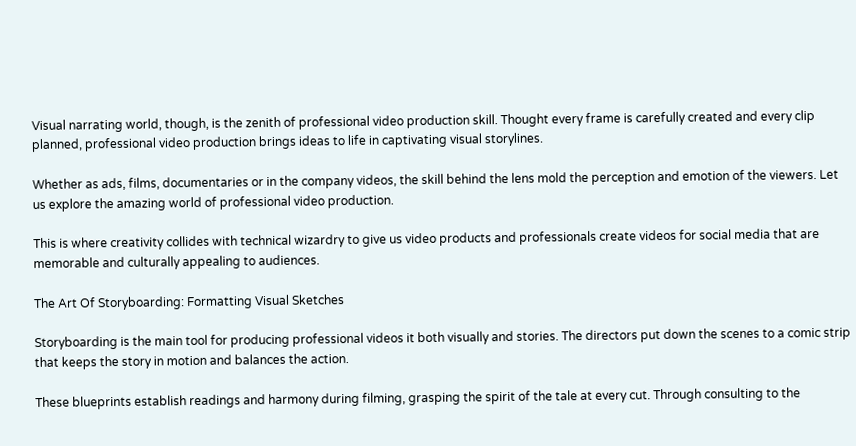Visual narrating world, though, is the zenith of professional video production skill. Thought every frame is carefully created and every clip planned, professional video production brings ideas to life in captivating visual storylines.

Whether as ads, films, documentaries or in the company videos, the skill behind the lens mold the perception and emotion of the viewers. Let us explore the amazing world of professional video production.

This is where creativity collides with technical wizardry to give us video products and professionals create videos for social media that are memorable and culturally appealing to audiences.

The Art Of Storyboarding: Formatting Visual Sketches

Storyboarding is the main tool for producing professional videos it both visually and stories. The directors put down the scenes to a comic strip that keeps the story in motion and balances the action.

These blueprints establish readings and harmony during filming, grasping the spirit of the tale at every cut. Through consulting to the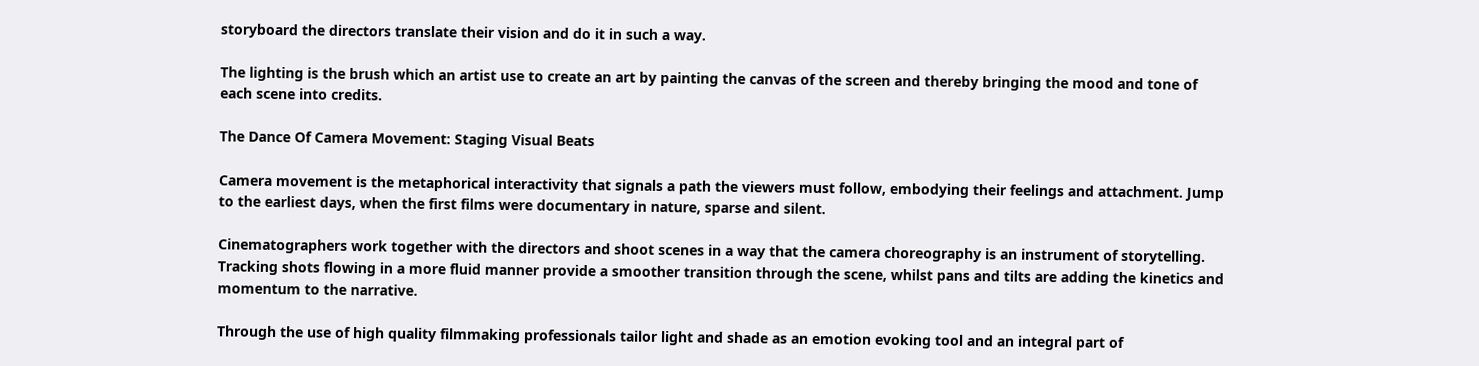storyboard the directors translate their vision and do it in such a way.

The lighting is the brush which an artist use to create an art by painting the canvas of the screen and thereby bringing the mood and tone of each scene into credits.

The Dance Of Camera Movement: Staging Visual Beats

Camera movement is the metaphorical interactivity that signals a path the viewers must follow, embodying their feelings and attachment. Jump to the earliest days, when the first films were documentary in nature, sparse and silent.

Cinematographers work together with the directors and shoot scenes in a way that the camera choreography is an instrument of storytelling. Tracking shots flowing in a more fluid manner provide a smoother transition through the scene, whilst pans and tilts are adding the kinetics and momentum to the narrative.

Through the use of high quality filmmaking professionals tailor light and shade as an emotion evoking tool and an integral part of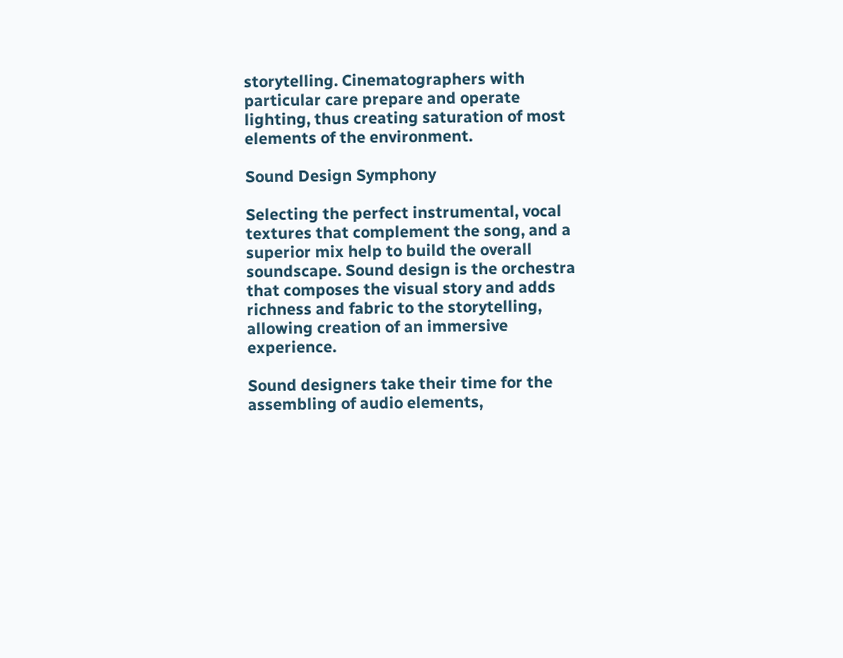storytelling. Cinematographers with particular care prepare and operate lighting, thus creating saturation of most elements of the environment.

Sound Design Symphony

Selecting the perfect instrumental, vocal textures that complement the song, and a superior mix help to build the overall soundscape. Sound design is the orchestra that composes the visual story and adds richness and fabric to the storytelling, allowing creation of an immersive experience.

Sound designers take their time for the assembling of audio elements,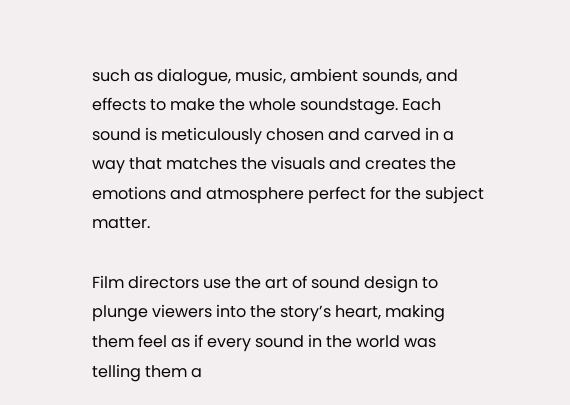such as dialogue, music, ambient sounds, and effects to make the whole soundstage. Each sound is meticulously chosen and carved in a way that matches the visuals and creates the emotions and atmosphere perfect for the subject matter.

Film directors use the art of sound design to plunge viewers into the story’s heart, making them feel as if every sound in the world was telling them a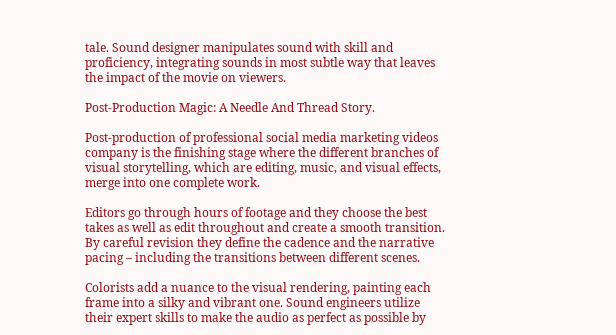tale. Sound designer manipulates sound with skill and proficiency, integrating sounds in most subtle way that leaves the impact of the movie on viewers.

Post-Production Magic: A Needle And Thread Story.

Post-production of professional social media marketing videos company is the finishing stage where the different branches of visual storytelling, which are editing, music, and visual effects, merge into one complete work.

Editors go through hours of footage and they choose the best takes as well as edit throughout and create a smooth transition. By careful revision they define the cadence and the narrative pacing – including the transitions between different scenes.

Colorists add a nuance to the visual rendering, painting each frame into a silky and vibrant one. Sound engineers utilize their expert skills to make the audio as perfect as possible by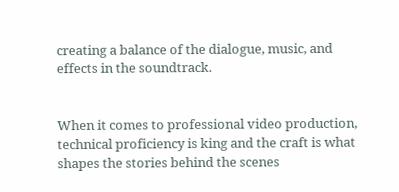creating a balance of the dialogue, music, and effects in the soundtrack.


When it comes to professional video production, technical proficiency is king and the craft is what shapes the stories behind the scenes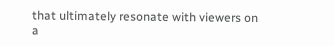that ultimately resonate with viewers on a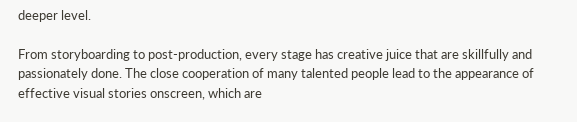deeper level.

From storyboarding to post-production, every stage has creative juice that are skillfully and passionately done. The close cooperation of many talented people lead to the appearance of effective visual stories onscreen, which are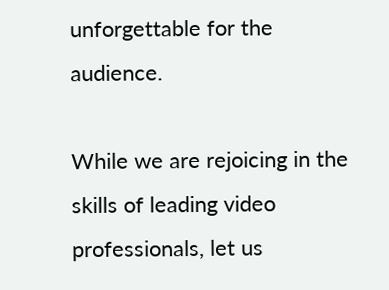unforgettable for the audience.

While we are rejoicing in the skills of leading video professionals, let us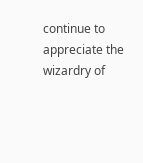continue to appreciate the wizardry of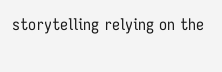storytelling relying on the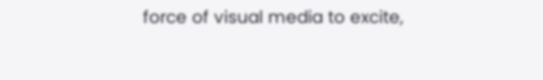force of visual media to excite,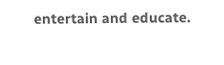entertain and educate.